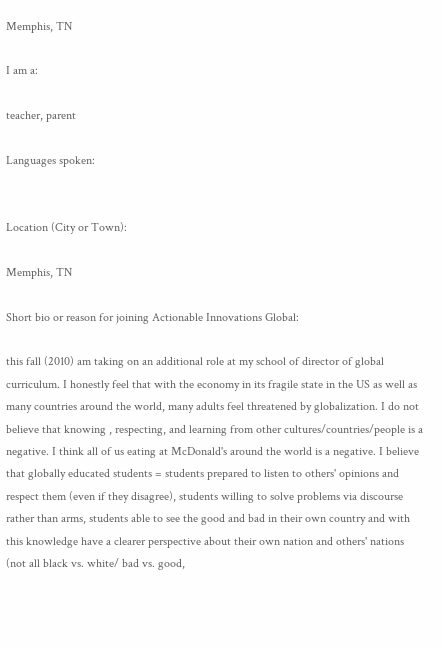Memphis, TN

I am a:

teacher, parent

Languages spoken:


Location (City or Town):

Memphis, TN

Short bio or reason for joining Actionable Innovations Global:

this fall (2010) am taking on an additional role at my school of director of global curriculum. I honestly feel that with the economy in its fragile state in the US as well as many countries around the world, many adults feel threatened by globalization. I do not believe that knowing , respecting, and learning from other cultures/countries/people is a negative. I think all of us eating at McDonald's around the world is a negative. I believe that globally educated students = students prepared to listen to others' opinions and respect them (even if they disagree), students willing to solve problems via discourse rather than arms, students able to see the good and bad in their own country and with this knowledge have a clearer perspective about their own nation and others' nations (not all black vs. white/ bad vs. good,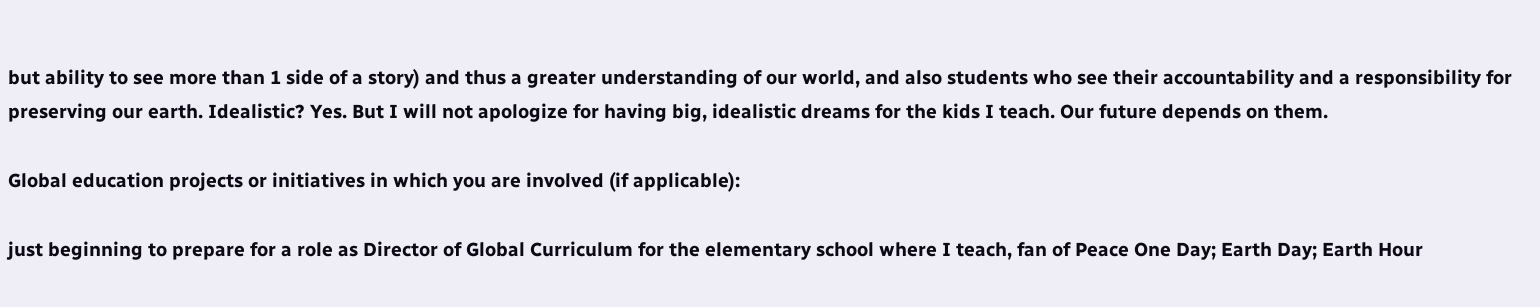but ability to see more than 1 side of a story) and thus a greater understanding of our world, and also students who see their accountability and a responsibility for preserving our earth. Idealistic? Yes. But I will not apologize for having big, idealistic dreams for the kids I teach. Our future depends on them.

Global education projects or initiatives in which you are involved (if applicable):

just beginning to prepare for a role as Director of Global Curriculum for the elementary school where I teach, fan of Peace One Day; Earth Day; Earth Hour